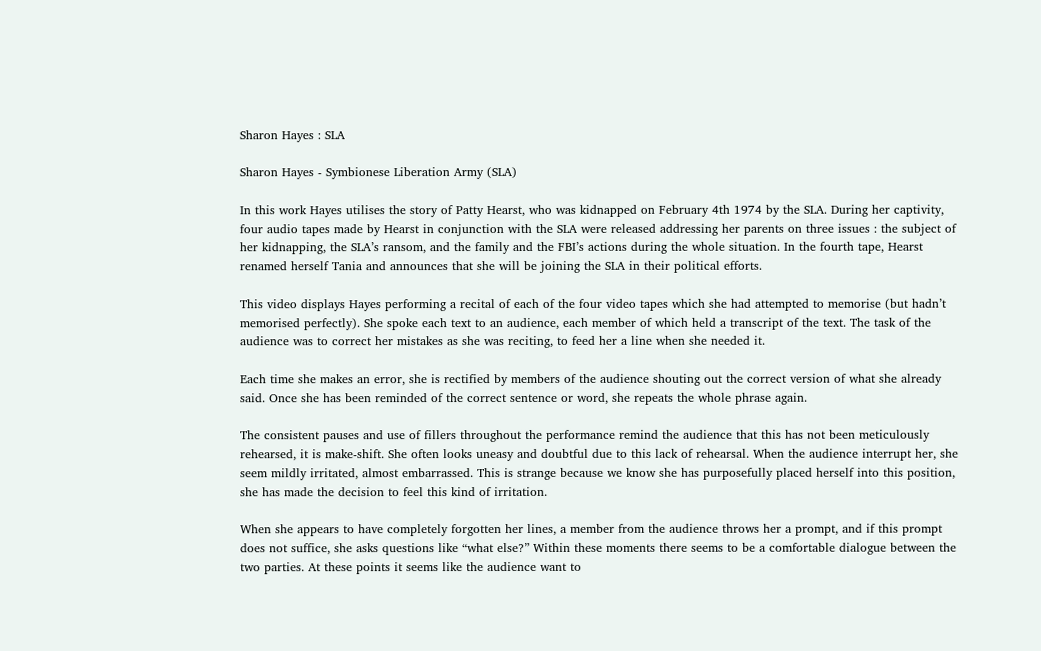Sharon Hayes : SLA

Sharon Hayes - Symbionese Liberation Army (SLA)

In this work Hayes utilises the story of Patty Hearst, who was kidnapped on February 4th 1974 by the SLA. During her captivity, four audio tapes made by Hearst in conjunction with the SLA were released addressing her parents on three issues : the subject of her kidnapping, the SLA’s ransom, and the family and the FBI’s actions during the whole situation. In the fourth tape, Hearst renamed herself Tania and announces that she will be joining the SLA in their political efforts.

This video displays Hayes performing a recital of each of the four video tapes which she had attempted to memorise (but hadn’t memorised perfectly). She spoke each text to an audience, each member of which held a transcript of the text. The task of the audience was to correct her mistakes as she was reciting, to feed her a line when she needed it.

Each time she makes an error, she is rectified by members of the audience shouting out the correct version of what she already said. Once she has been reminded of the correct sentence or word, she repeats the whole phrase again.

The consistent pauses and use of fillers throughout the performance remind the audience that this has not been meticulously rehearsed, it is make-shift. She often looks uneasy and doubtful due to this lack of rehearsal. When the audience interrupt her, she seem mildly irritated, almost embarrassed. This is strange because we know she has purposefully placed herself into this position, she has made the decision to feel this kind of irritation.

When she appears to have completely forgotten her lines, a member from the audience throws her a prompt, and if this prompt does not suffice, she asks questions like “what else?” Within these moments there seems to be a comfortable dialogue between the two parties. At these points it seems like the audience want to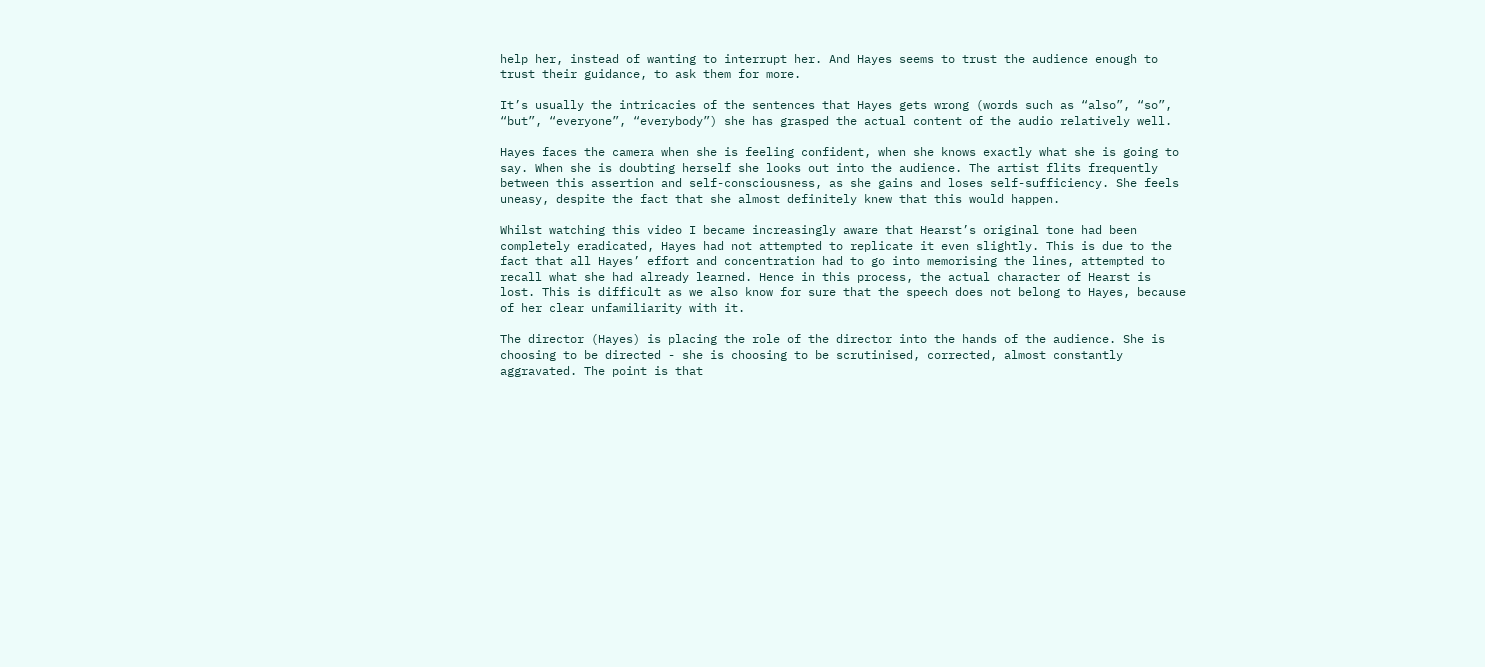help her, instead of wanting to interrupt her. And Hayes seems to trust the audience enough to trust their guidance, to ask them for more.

It’s usually the intricacies of the sentences that Hayes gets wrong (words such as “also”, “so”, “but”, “everyone”, “everybody”) she has grasped the actual content of the audio relatively well.

Hayes faces the camera when she is feeling confident, when she knows exactly what she is going to say. When she is doubting herself she looks out into the audience. The artist flits frequently between this assertion and self-consciousness, as she gains and loses self-sufficiency. She feels uneasy, despite the fact that she almost definitely knew that this would happen.

Whilst watching this video I became increasingly aware that Hearst’s original tone had been completely eradicated, Hayes had not attempted to replicate it even slightly. This is due to the fact that all Hayes’ effort and concentration had to go into memorising the lines, attempted to recall what she had already learned. Hence in this process, the actual character of Hearst is lost. This is difficult as we also know for sure that the speech does not belong to Hayes, because of her clear unfamiliarity with it.

The director (Hayes) is placing the role of the director into the hands of the audience. She is choosing to be directed - she is choosing to be scrutinised, corrected, almost constantly aggravated. The point is that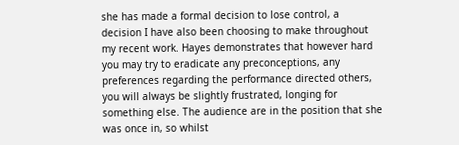she has made a formal decision to lose control, a decision I have also been choosing to make throughout my recent work. Hayes demonstrates that however hard you may try to eradicate any preconceptions, any preferences regarding the performance directed others, you will always be slightly frustrated, longing for something else. The audience are in the position that she was once in, so whilst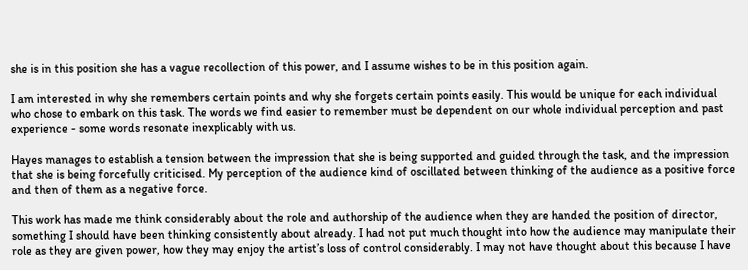she is in this position she has a vague recollection of this power, and I assume wishes to be in this position again.

I am interested in why she remembers certain points and why she forgets certain points easily. This would be unique for each individual who chose to embark on this task. The words we find easier to remember must be dependent on our whole individual perception and past experience - some words resonate inexplicably with us.

Hayes manages to establish a tension between the impression that she is being supported and guided through the task, and the impression that she is being forcefully criticised. My perception of the audience kind of oscillated between thinking of the audience as a positive force and then of them as a negative force.

This work has made me think considerably about the role and authorship of the audience when they are handed the position of director, something I should have been thinking consistently about already. I had not put much thought into how the audience may manipulate their role as they are given power, how they may enjoy the artist’s loss of control considerably. I may not have thought about this because I have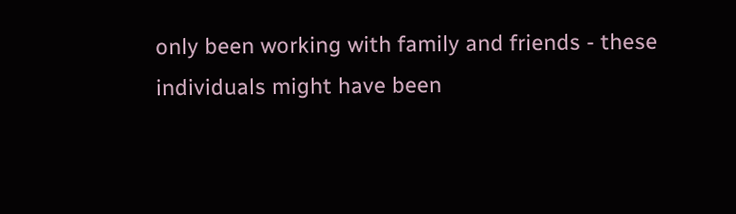only been working with family and friends - these individuals might have been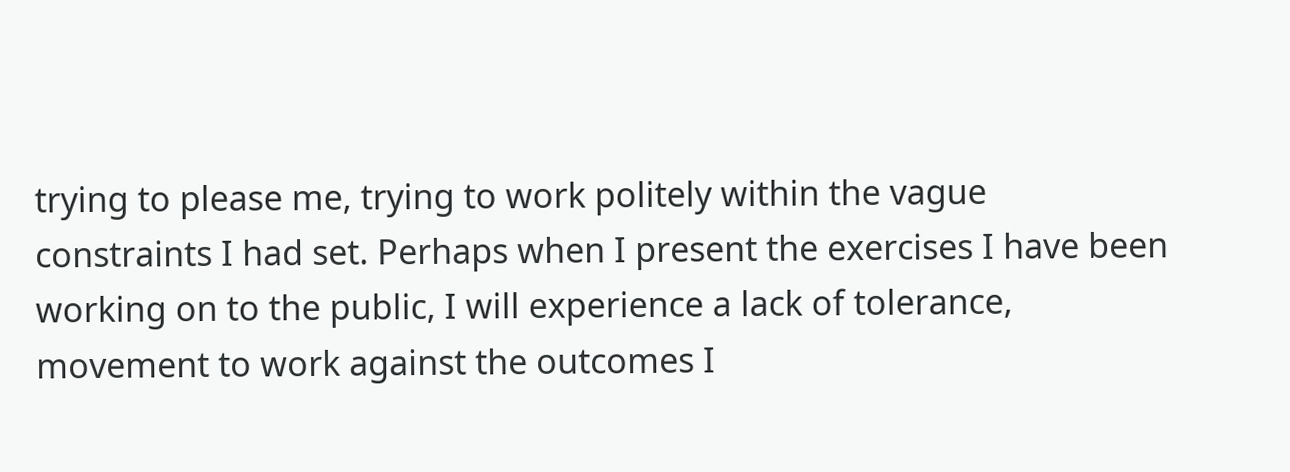trying to please me, trying to work politely within the vague constraints I had set. Perhaps when I present the exercises I have been working on to the public, I will experience a lack of tolerance, movement to work against the outcomes I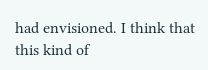had envisioned. I think that this kind of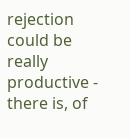rejection could be really productive - there is, of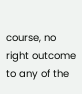course, no right outcome to any of the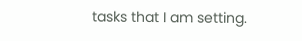tasks that I am setting.